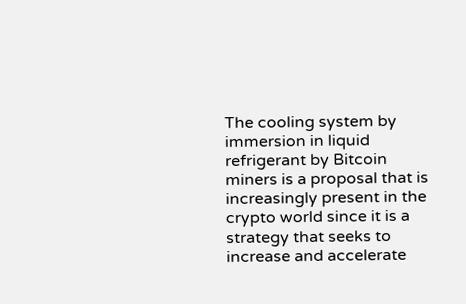The cooling system by immersion in liquid refrigerant by Bitcoin miners is a proposal that is increasingly present in the crypto world since it is a strategy that seeks to increase and accelerate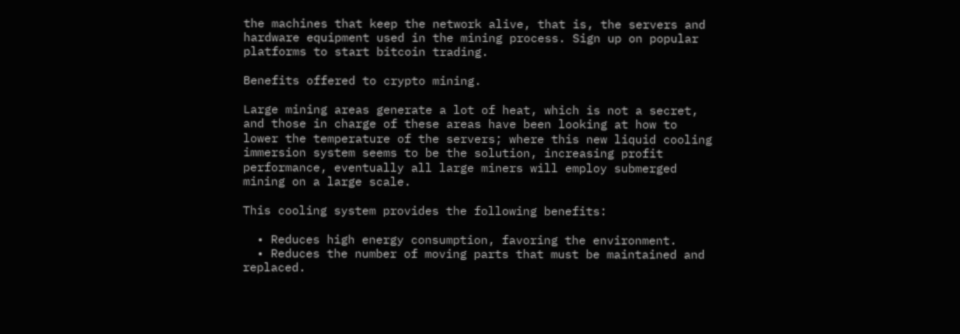the machines that keep the network alive, that is, the servers and hardware equipment used in the mining process. Sign up on popular platforms to start bitcoin trading.

Benefits offered to crypto mining.

Large mining areas generate a lot of heat, which is not a secret, and those in charge of these areas have been looking at how to lower the temperature of the servers; where this new liquid cooling immersion system seems to be the solution, increasing profit performance, eventually all large miners will employ submerged mining on a large scale.

This cooling system provides the following benefits:

  • Reduces high energy consumption, favoring the environment.
  • Reduces the number of moving parts that must be maintained and replaced.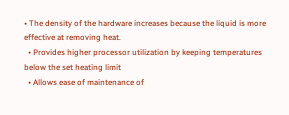• The density of the hardware increases because the liquid is more effective at removing heat.
  • Provides higher processor utilization by keeping temperatures below the set heating limit
  • Allows ease of maintenance of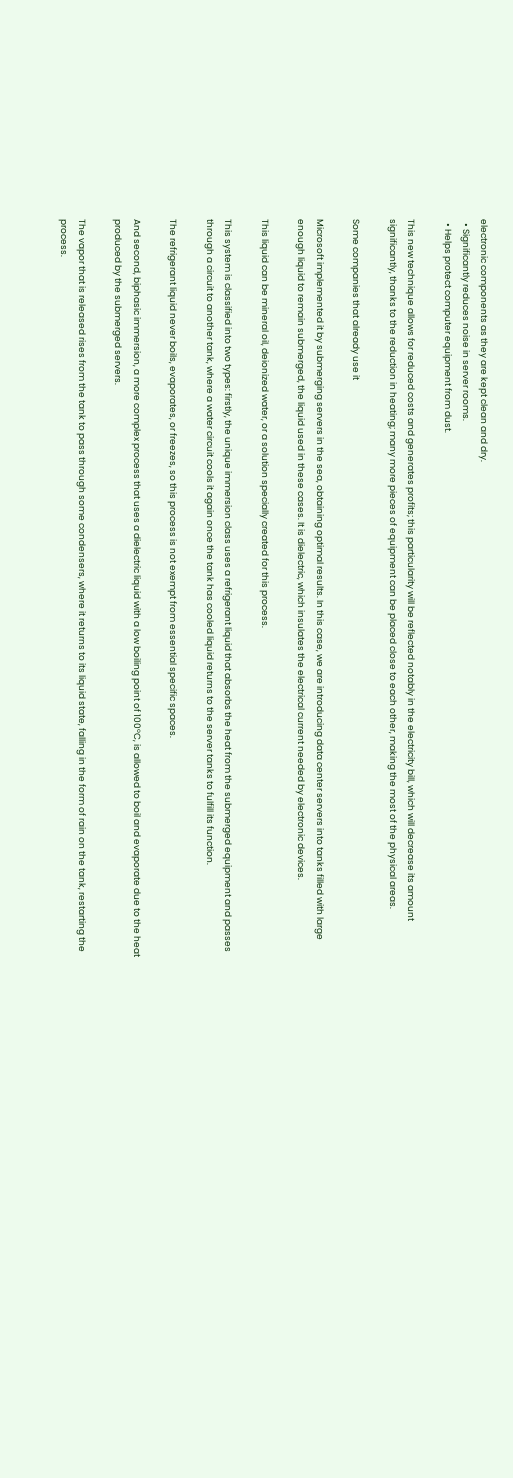electronic components as they are kept clean and dry.
  • Significantly reduces noise in server rooms.
  • Helps protect computer equipment from dust.

This new technique allows for reduced costs and generates profits; this particularity will be reflected notably in the electricity bill, which will decrease its amount significantly, thanks to the reduction in heating; many more pieces of equipment can be placed close to each other, making the most of the physical areas.

Some companies that already use it

Microsoft implemented it by submerging servers in the sea, obtaining optimal results. In this case, we are introducing data center servers into tanks filled with large enough liquid to remain submerged, the liquid used in these cases. It is dielectric, which insulates the electrical current needed by electronic devices.

This liquid can be mineral oil, deionized water, or a solution specially created for this process.

This system is classified into two types: firstly, the unique immersion class uses a refrigerant liquid that absorbs the heat from the submerged equipment and passes through a circuit to another tank, where a water circuit cools it again once the tank has cooled liquid returns to the server tanks to fulfill its function.

The refrigerant liquid never boils, evaporates, or freezes, so this process is not exempt from essential specific spaces.

And second, biphasic immersion, a more complex process that uses a dielectric liquid with a low boiling point of 100ºC, is allowed to boil and evaporate due to the heat produced by the submerged servers.

The vapor that is released rises from the tank to pass through some condensers, where it returns to its liquid state, falling in the form of rain on the tank, restarting the process.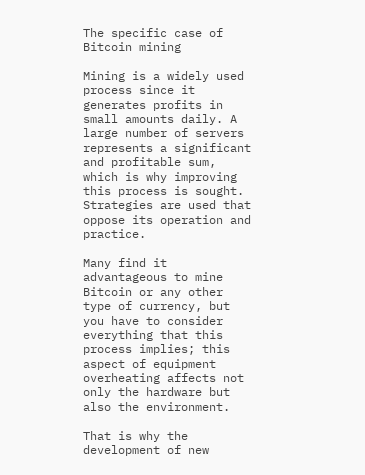The specific case of Bitcoin mining

Mining is a widely used process since it generates profits in small amounts daily. A large number of servers represents a significant and profitable sum, which is why improving this process is sought. Strategies are used that oppose its operation and practice.

Many find it advantageous to mine Bitcoin or any other type of currency, but you have to consider everything that this process implies; this aspect of equipment overheating affects not only the hardware but also the environment.

That is why the development of new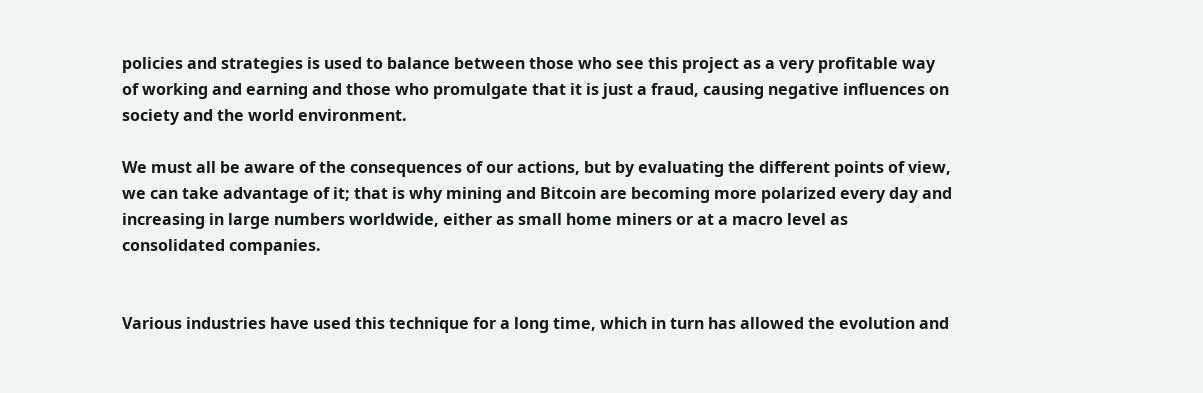policies and strategies is used to balance between those who see this project as a very profitable way of working and earning and those who promulgate that it is just a fraud, causing negative influences on society and the world environment.

We must all be aware of the consequences of our actions, but by evaluating the different points of view, we can take advantage of it; that is why mining and Bitcoin are becoming more polarized every day and increasing in large numbers worldwide, either as small home miners or at a macro level as consolidated companies.


Various industries have used this technique for a long time, which in turn has allowed the evolution and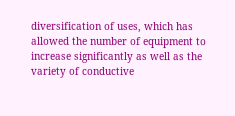diversification of uses, which has allowed the number of equipment to increase significantly as well as the variety of conductive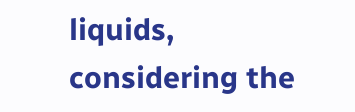liquids, considering the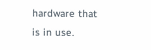hardware that is in use.